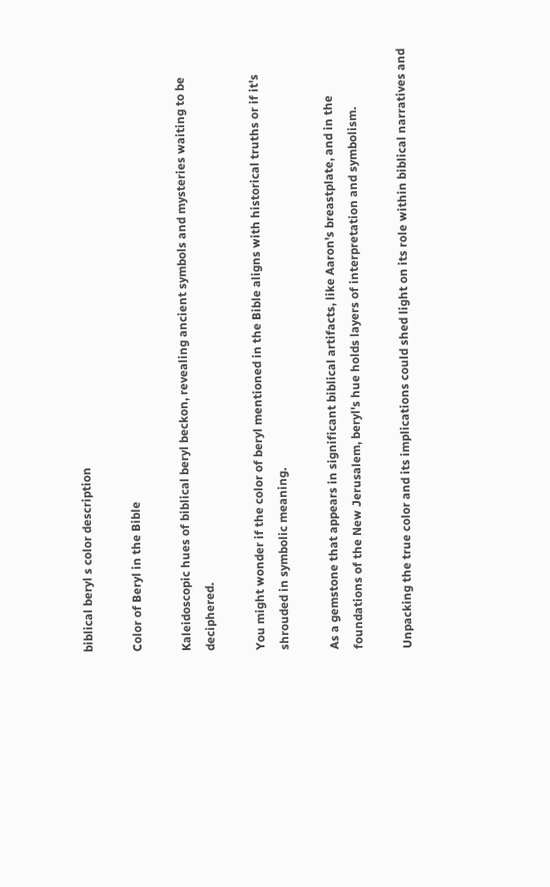biblical beryl s color description

Color of Beryl in the Bible

Kaleidoscopic hues of biblical beryl beckon, revealing ancient symbols and mysteries waiting to be deciphered.

You might wonder if the color of beryl mentioned in the Bible aligns with historical truths or if it's shrouded in symbolic meaning.

As a gemstone that appears in significant biblical artifacts, like Aaron's breastplate, and in the foundations of the New Jerusalem, beryl's hue holds layers of interpretation and symbolism.

Unpacking the true color and its implications could shed light on its role within biblical narratives and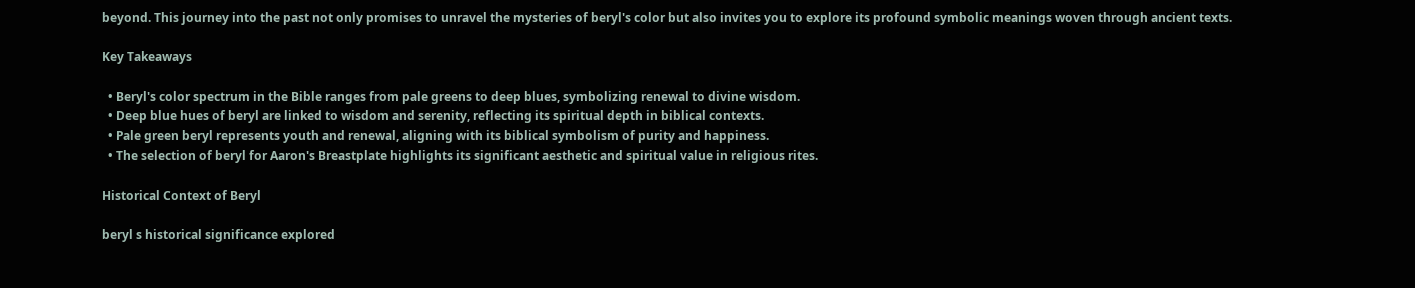beyond. This journey into the past not only promises to unravel the mysteries of beryl's color but also invites you to explore its profound symbolic meanings woven through ancient texts.

Key Takeaways

  • Beryl's color spectrum in the Bible ranges from pale greens to deep blues, symbolizing renewal to divine wisdom.
  • Deep blue hues of beryl are linked to wisdom and serenity, reflecting its spiritual depth in biblical contexts.
  • Pale green beryl represents youth and renewal, aligning with its biblical symbolism of purity and happiness.
  • The selection of beryl for Aaron's Breastplate highlights its significant aesthetic and spiritual value in religious rites.

Historical Context of Beryl

beryl s historical significance explored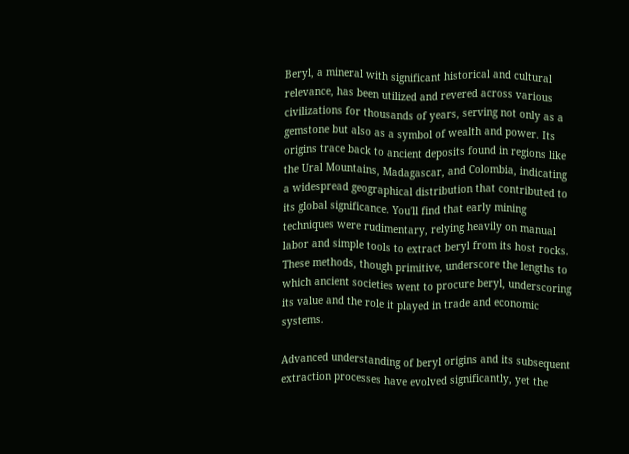Beryl, a mineral with significant historical and cultural relevance, has been utilized and revered across various civilizations for thousands of years, serving not only as a gemstone but also as a symbol of wealth and power. Its origins trace back to ancient deposits found in regions like the Ural Mountains, Madagascar, and Colombia, indicating a widespread geographical distribution that contributed to its global significance. You'll find that early mining techniques were rudimentary, relying heavily on manual labor and simple tools to extract beryl from its host rocks. These methods, though primitive, underscore the lengths to which ancient societies went to procure beryl, underscoring its value and the role it played in trade and economic systems.

Advanced understanding of beryl origins and its subsequent extraction processes have evolved significantly, yet the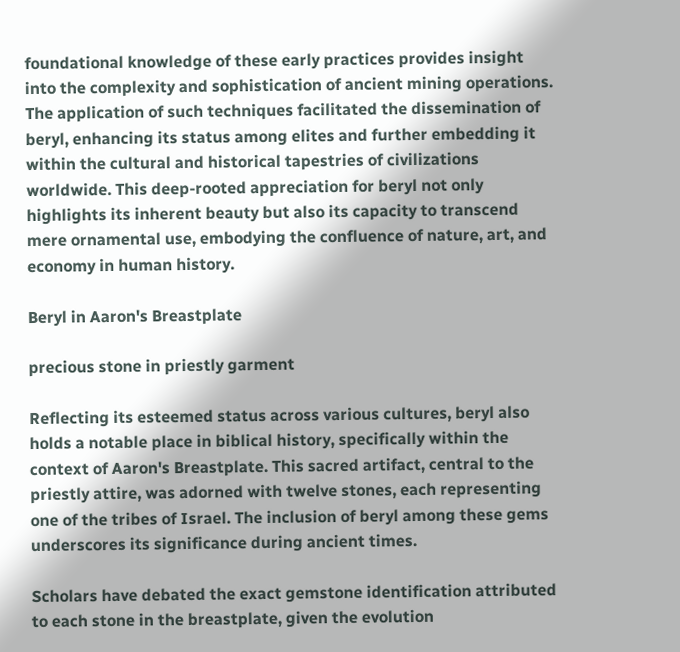foundational knowledge of these early practices provides insight into the complexity and sophistication of ancient mining operations. The application of such techniques facilitated the dissemination of beryl, enhancing its status among elites and further embedding it within the cultural and historical tapestries of civilizations worldwide. This deep-rooted appreciation for beryl not only highlights its inherent beauty but also its capacity to transcend mere ornamental use, embodying the confluence of nature, art, and economy in human history.

Beryl in Aaron's Breastplate

precious stone in priestly garment

Reflecting its esteemed status across various cultures, beryl also holds a notable place in biblical history, specifically within the context of Aaron's Breastplate. This sacred artifact, central to the priestly attire, was adorned with twelve stones, each representing one of the tribes of Israel. The inclusion of beryl among these gems underscores its significance during ancient times.

Scholars have debated the exact gemstone identification attributed to each stone in the breastplate, given the evolution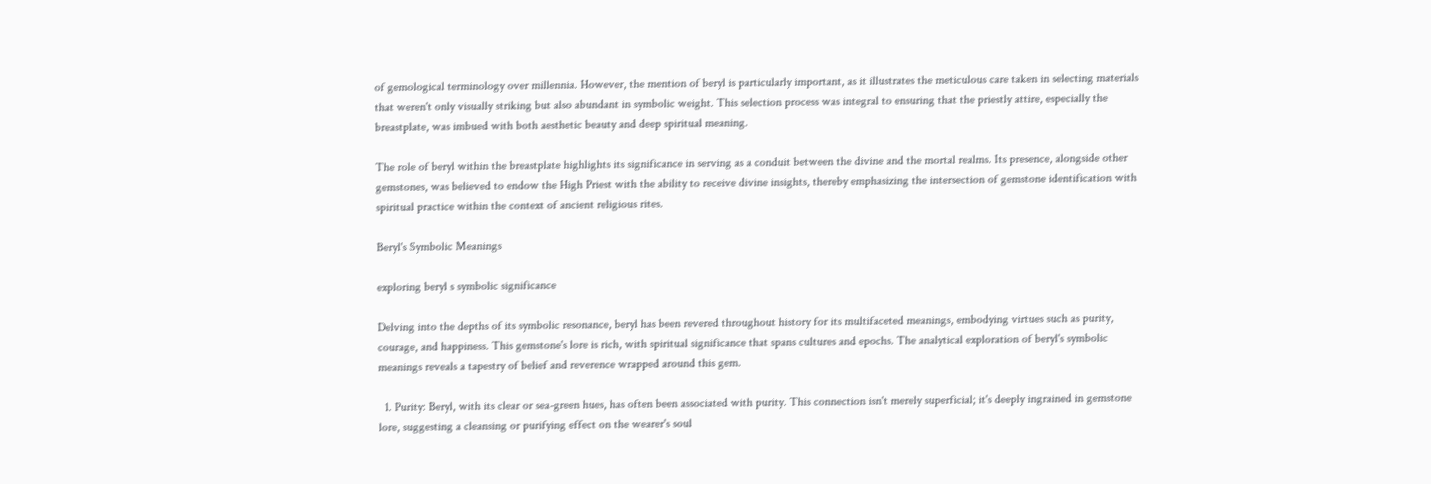of gemological terminology over millennia. However, the mention of beryl is particularly important, as it illustrates the meticulous care taken in selecting materials that weren't only visually striking but also abundant in symbolic weight. This selection process was integral to ensuring that the priestly attire, especially the breastplate, was imbued with both aesthetic beauty and deep spiritual meaning.

The role of beryl within the breastplate highlights its significance in serving as a conduit between the divine and the mortal realms. Its presence, alongside other gemstones, was believed to endow the High Priest with the ability to receive divine insights, thereby emphasizing the intersection of gemstone identification with spiritual practice within the context of ancient religious rites.

Beryl's Symbolic Meanings

exploring beryl s symbolic significance

Delving into the depths of its symbolic resonance, beryl has been revered throughout history for its multifaceted meanings, embodying virtues such as purity, courage, and happiness. This gemstone's lore is rich, with spiritual significance that spans cultures and epochs. The analytical exploration of beryl's symbolic meanings reveals a tapestry of belief and reverence wrapped around this gem.

  1. Purity: Beryl, with its clear or sea-green hues, has often been associated with purity. This connection isn't merely superficial; it's deeply ingrained in gemstone lore, suggesting a cleansing or purifying effect on the wearer's soul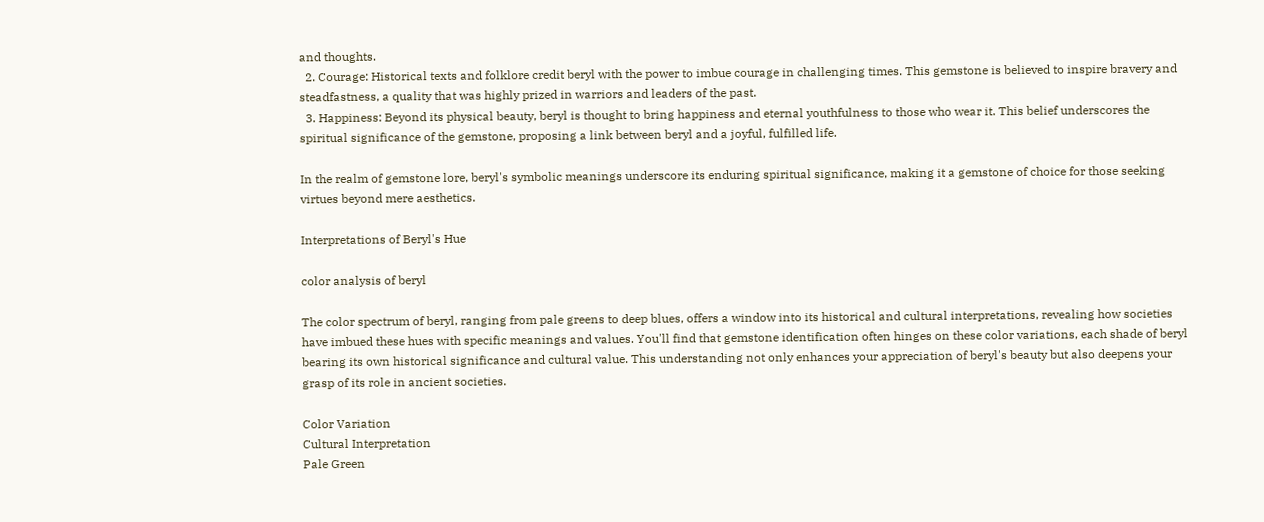and thoughts.
  2. Courage: Historical texts and folklore credit beryl with the power to imbue courage in challenging times. This gemstone is believed to inspire bravery and steadfastness, a quality that was highly prized in warriors and leaders of the past.
  3. Happiness: Beyond its physical beauty, beryl is thought to bring happiness and eternal youthfulness to those who wear it. This belief underscores the spiritual significance of the gemstone, proposing a link between beryl and a joyful, fulfilled life.

In the realm of gemstone lore, beryl's symbolic meanings underscore its enduring spiritual significance, making it a gemstone of choice for those seeking virtues beyond mere aesthetics.

Interpretations of Beryl's Hue

color analysis of beryl

The color spectrum of beryl, ranging from pale greens to deep blues, offers a window into its historical and cultural interpretations, revealing how societies have imbued these hues with specific meanings and values. You'll find that gemstone identification often hinges on these color variations, each shade of beryl bearing its own historical significance and cultural value. This understanding not only enhances your appreciation of beryl's beauty but also deepens your grasp of its role in ancient societies.

Color Variation
Cultural Interpretation
Pale Green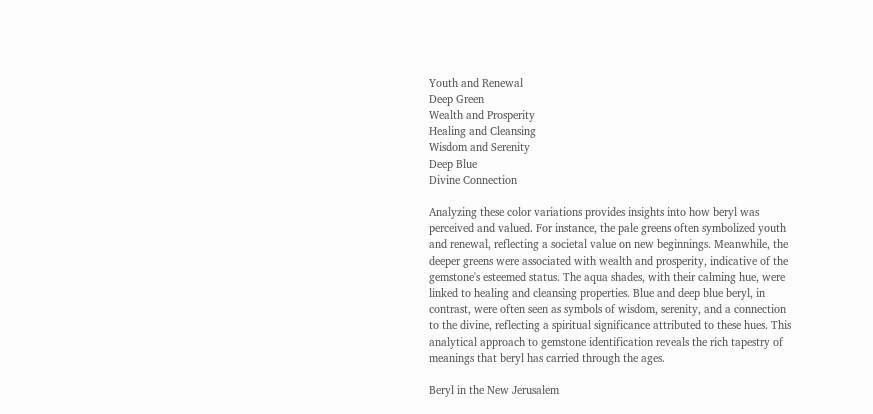Youth and Renewal
Deep Green
Wealth and Prosperity
Healing and Cleansing
Wisdom and Serenity
Deep Blue
Divine Connection

Analyzing these color variations provides insights into how beryl was perceived and valued. For instance, the pale greens often symbolized youth and renewal, reflecting a societal value on new beginnings. Meanwhile, the deeper greens were associated with wealth and prosperity, indicative of the gemstone's esteemed status. The aqua shades, with their calming hue, were linked to healing and cleansing properties. Blue and deep blue beryl, in contrast, were often seen as symbols of wisdom, serenity, and a connection to the divine, reflecting a spiritual significance attributed to these hues. This analytical approach to gemstone identification reveals the rich tapestry of meanings that beryl has carried through the ages.

Beryl in the New Jerusalem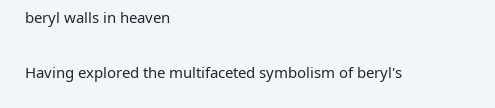beryl walls in heaven

Having explored the multifaceted symbolism of beryl's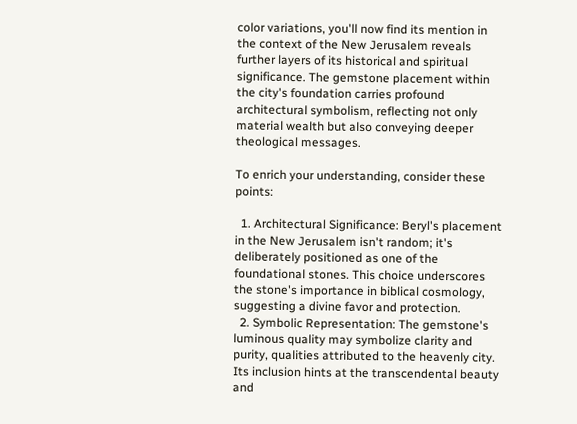color variations, you'll now find its mention in the context of the New Jerusalem reveals further layers of its historical and spiritual significance. The gemstone placement within the city's foundation carries profound architectural symbolism, reflecting not only material wealth but also conveying deeper theological messages.

To enrich your understanding, consider these points:

  1. Architectural Significance: Beryl's placement in the New Jerusalem isn't random; it's deliberately positioned as one of the foundational stones. This choice underscores the stone's importance in biblical cosmology, suggesting a divine favor and protection.
  2. Symbolic Representation: The gemstone's luminous quality may symbolize clarity and purity, qualities attributed to the heavenly city. Its inclusion hints at the transcendental beauty and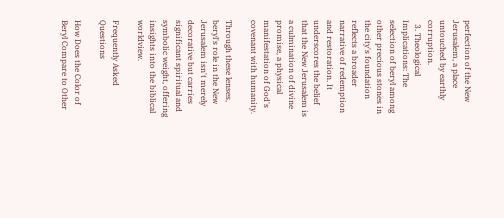perfection of the New Jerusalem, a place untouched by earthly corruption.
  3. Theological Implications: The selection of beryl among other precious stones in the city's foundation reflects a broader narrative of redemption and restoration. It underscores the belief that the New Jerusalem is a culmination of divine promise, a physical manifestation of God's covenant with humanity.

Through these lenses, beryl's role in the New Jerusalem isn't merely decorative but carries significant spiritual and symbolic weight, offering insights into the biblical worldview.

Frequently Asked Questions

How Does the Color of Beryl Compare to Other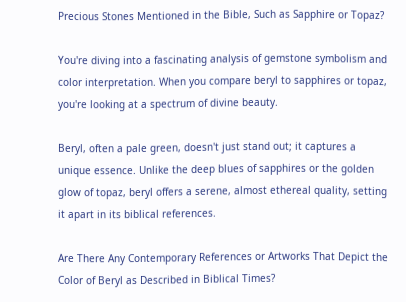Precious Stones Mentioned in the Bible, Such as Sapphire or Topaz?

You're diving into a fascinating analysis of gemstone symbolism and color interpretation. When you compare beryl to sapphires or topaz, you're looking at a spectrum of divine beauty.

Beryl, often a pale green, doesn't just stand out; it captures a unique essence. Unlike the deep blues of sapphires or the golden glow of topaz, beryl offers a serene, almost ethereal quality, setting it apart in its biblical references.

Are There Any Contemporary References or Artworks That Depict the Color of Beryl as Described in Biblical Times?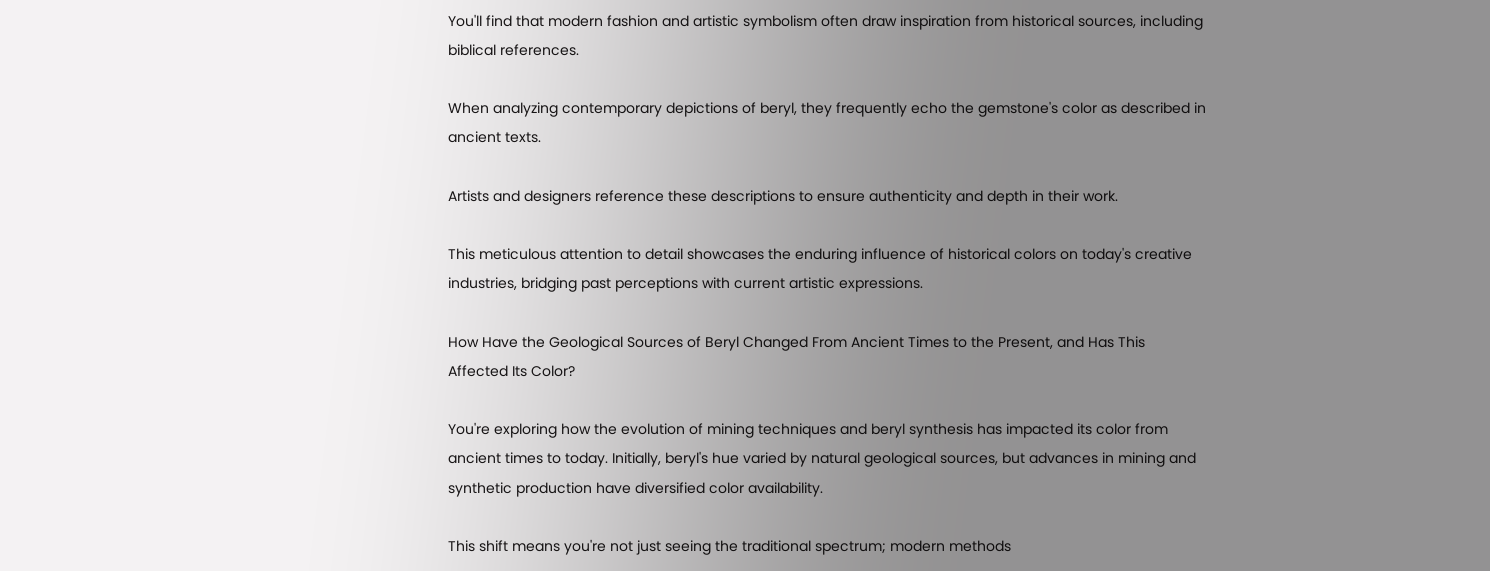You'll find that modern fashion and artistic symbolism often draw inspiration from historical sources, including biblical references.

When analyzing contemporary depictions of beryl, they frequently echo the gemstone's color as described in ancient texts.

Artists and designers reference these descriptions to ensure authenticity and depth in their work.

This meticulous attention to detail showcases the enduring influence of historical colors on today's creative industries, bridging past perceptions with current artistic expressions.

How Have the Geological Sources of Beryl Changed From Ancient Times to the Present, and Has This Affected Its Color?

You're exploring how the evolution of mining techniques and beryl synthesis has impacted its color from ancient times to today. Initially, beryl's hue varied by natural geological sources, but advances in mining and synthetic production have diversified color availability.

This shift means you're not just seeing the traditional spectrum; modern methods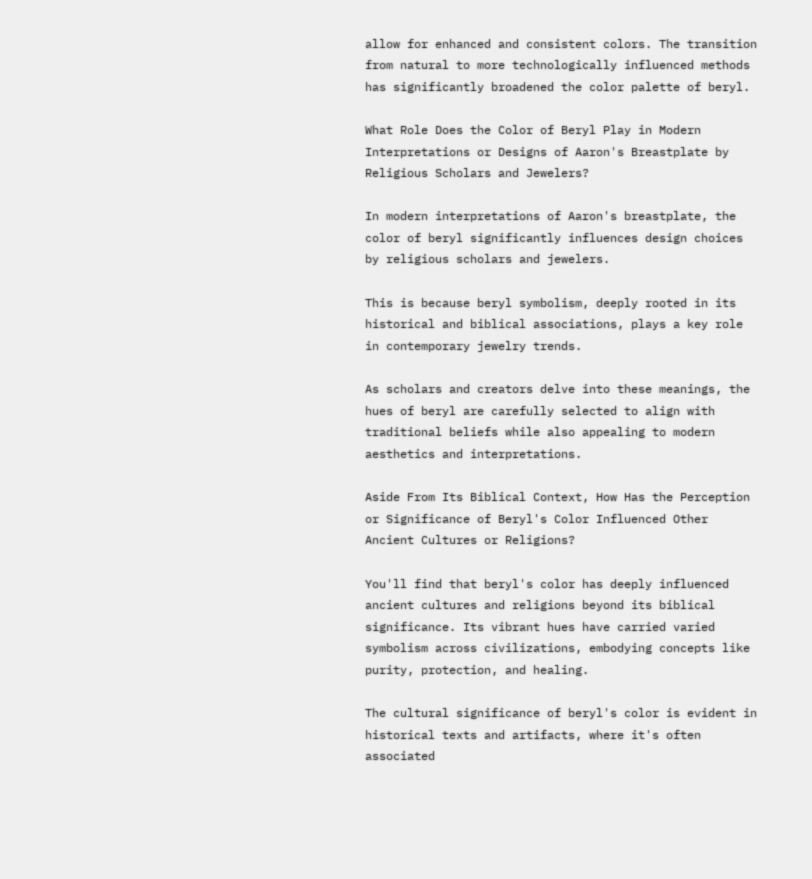allow for enhanced and consistent colors. The transition from natural to more technologically influenced methods has significantly broadened the color palette of beryl.

What Role Does the Color of Beryl Play in Modern Interpretations or Designs of Aaron's Breastplate by Religious Scholars and Jewelers?

In modern interpretations of Aaron's breastplate, the color of beryl significantly influences design choices by religious scholars and jewelers.

This is because beryl symbolism, deeply rooted in its historical and biblical associations, plays a key role in contemporary jewelry trends.

As scholars and creators delve into these meanings, the hues of beryl are carefully selected to align with traditional beliefs while also appealing to modern aesthetics and interpretations.

Aside From Its Biblical Context, How Has the Perception or Significance of Beryl's Color Influenced Other Ancient Cultures or Religions?

You'll find that beryl's color has deeply influenced ancient cultures and religions beyond its biblical significance. Its vibrant hues have carried varied symbolism across civilizations, embodying concepts like purity, protection, and healing.

The cultural significance of beryl's color is evident in historical texts and artifacts, where it's often associated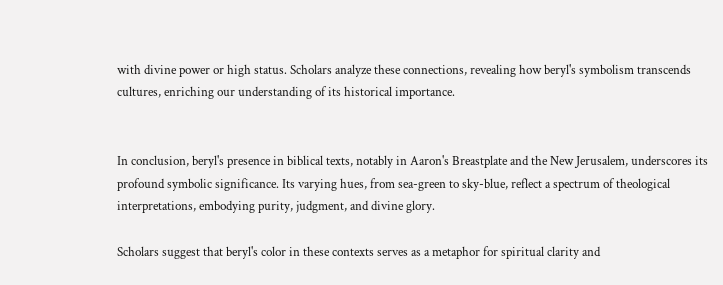with divine power or high status. Scholars analyze these connections, revealing how beryl's symbolism transcends cultures, enriching our understanding of its historical importance.


In conclusion, beryl's presence in biblical texts, notably in Aaron's Breastplate and the New Jerusalem, underscores its profound symbolic significance. Its varying hues, from sea-green to sky-blue, reflect a spectrum of theological interpretations, embodying purity, judgment, and divine glory.

Scholars suggest that beryl's color in these contexts serves as a metaphor for spiritual clarity and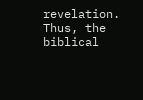revelation. Thus, the biblical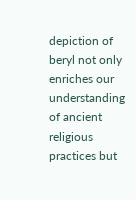depiction of beryl not only enriches our understanding of ancient religious practices but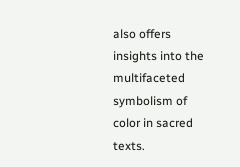also offers insights into the multifaceted symbolism of color in sacred texts.